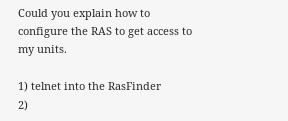Could you explain how to configure the RAS to get access to my units.

1) telnet into the RasFinder
2)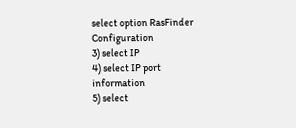select option RasFinder Configuration
3) select IP
4) select IP port information
5) select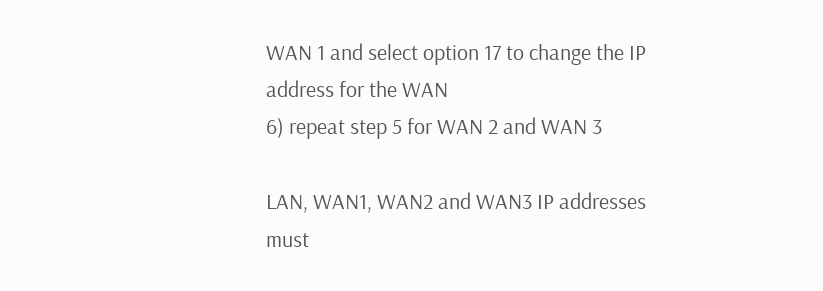WAN 1 and select option 17 to change the IP address for the WAN
6) repeat step 5 for WAN 2 and WAN 3

LAN, WAN1, WAN2 and WAN3 IP addresses must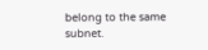belong to the same subnet.